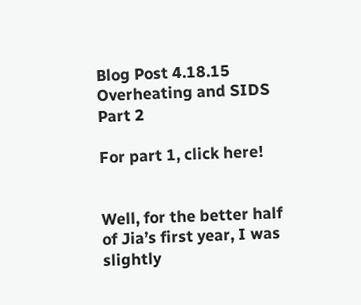Blog Post 4.18.15 Overheating and SIDS Part 2

For part 1, click here!


Well, for the better half of Jia’s first year, I was slightly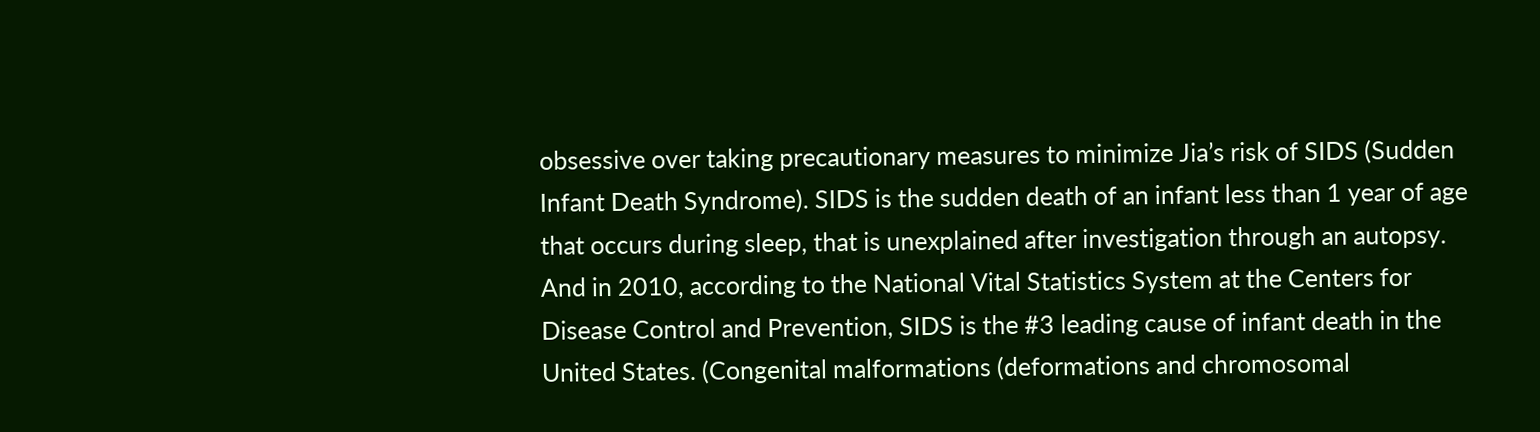obsessive over taking precautionary measures to minimize Jia’s risk of SIDS (Sudden Infant Death Syndrome). SIDS is the sudden death of an infant less than 1 year of age that occurs during sleep, that is unexplained after investigation through an autopsy. And in 2010, according to the National Vital Statistics System at the Centers for Disease Control and Prevention, SIDS is the #3 leading cause of infant death in the United States. (Congenital malformations (deformations and chromosomal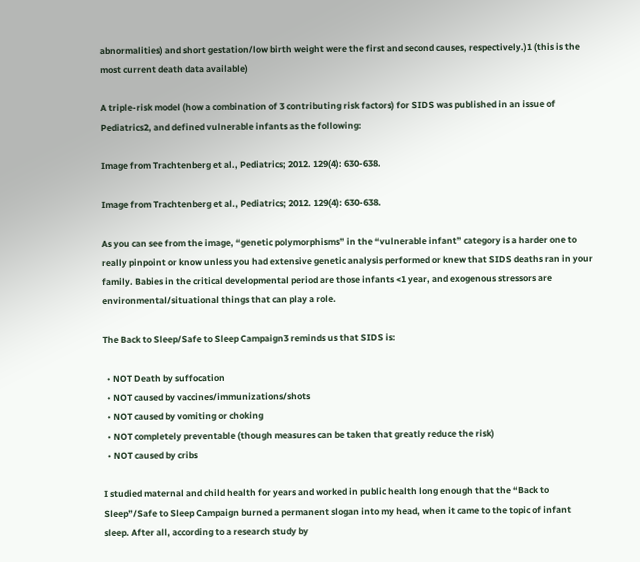abnormalities) and short gestation/low birth weight were the first and second causes, respectively.)1 (this is the most current death data available)

A triple-risk model (how a combination of 3 contributing risk factors) for SIDS was published in an issue of Pediatrics2, and defined vulnerable infants as the following:

Image from Trachtenberg et al., Pediatrics; 2012. 129(4): 630-638.

Image from Trachtenberg et al., Pediatrics; 2012. 129(4): 630-638.

As you can see from the image, “genetic polymorphisms” in the “vulnerable infant” category is a harder one to really pinpoint or know unless you had extensive genetic analysis performed or knew that SIDS deaths ran in your family. Babies in the critical developmental period are those infants <1 year, and exogenous stressors are environmental/situational things that can play a role.

The Back to Sleep/Safe to Sleep Campaign3 reminds us that SIDS is:

  • NOT Death by suffocation
  • NOT caused by vaccines/immunizations/shots
  • NOT caused by vomiting or choking
  • NOT completely preventable (though measures can be taken that greatly reduce the risk)
  • NOT caused by cribs

I studied maternal and child health for years and worked in public health long enough that the “Back to Sleep”/Safe to Sleep Campaign burned a permanent slogan into my head, when it came to the topic of infant sleep. After all, according to a research study by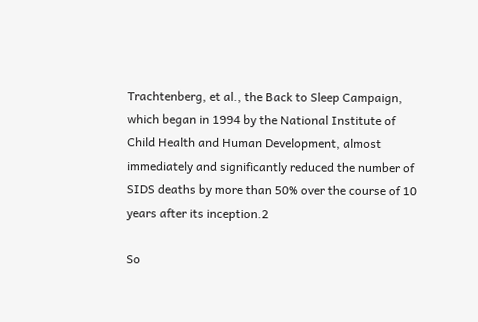Trachtenberg, et al., the Back to Sleep Campaign, which began in 1994 by the National Institute of Child Health and Human Development, almost immediately and significantly reduced the number of SIDS deaths by more than 50% over the course of 10 years after its inception.2

So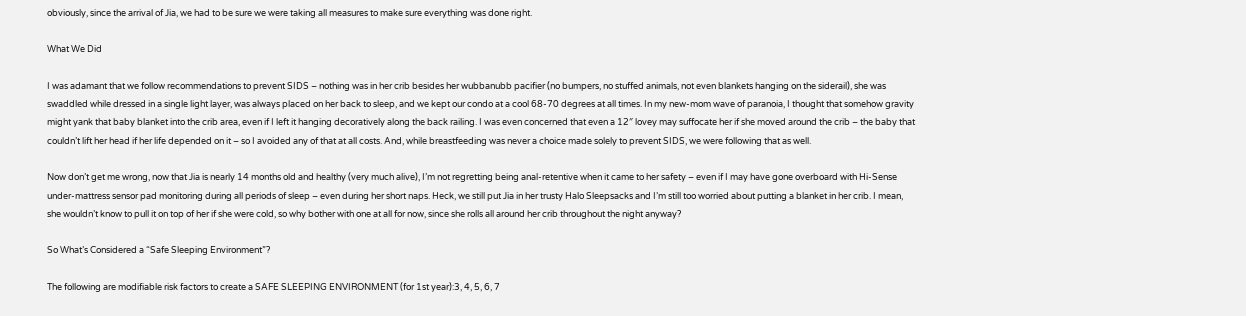obviously, since the arrival of Jia, we had to be sure we were taking all measures to make sure everything was done right.

What We Did

I was adamant that we follow recommendations to prevent SIDS – nothing was in her crib besides her wubbanubb pacifier (no bumpers, no stuffed animals, not even blankets hanging on the siderail), she was swaddled while dressed in a single light layer, was always placed on her back to sleep, and we kept our condo at a cool 68-70 degrees at all times. In my new-mom wave of paranoia, I thought that somehow gravity might yank that baby blanket into the crib area, even if I left it hanging decoratively along the back railing. I was even concerned that even a 12″ lovey may suffocate her if she moved around the crib – the baby that couldn’t lift her head if her life depended on it – so I avoided any of that at all costs. And, while breastfeeding was never a choice made solely to prevent SIDS, we were following that as well.

Now don’t get me wrong, now that Jia is nearly 14 months old and healthy (very much alive), I’m not regretting being anal-retentive when it came to her safety – even if I may have gone overboard with Hi-Sense under-mattress sensor pad monitoring during all periods of sleep – even during her short naps. Heck, we still put Jia in her trusty Halo Sleepsacks and I’m still too worried about putting a blanket in her crib. I mean, she wouldn’t know to pull it on top of her if she were cold, so why bother with one at all for now, since she rolls all around her crib throughout the night anyway?

So What’s Considered a “Safe Sleeping Environment”?

The following are modifiable risk factors to create a SAFE SLEEPING ENVIRONMENT (for 1st year):3, 4, 5, 6, 7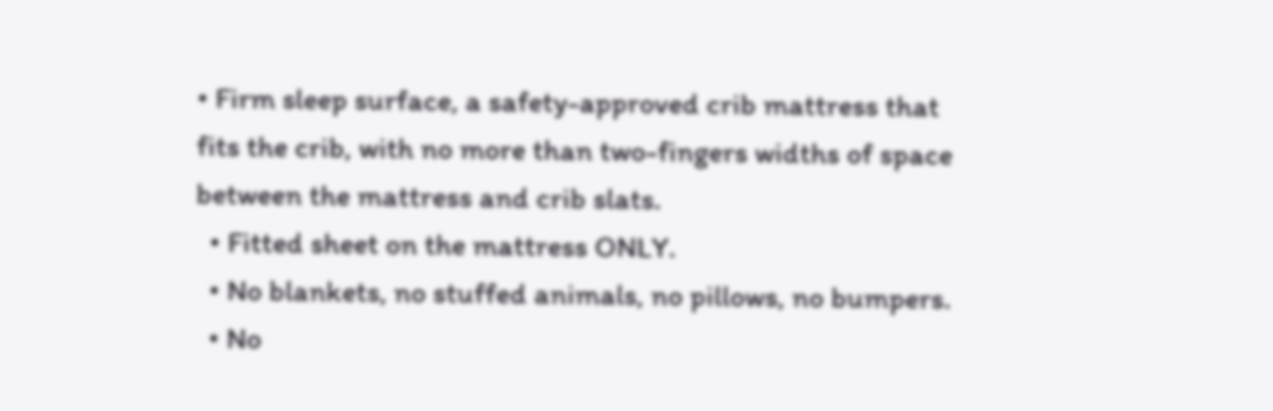• Firm sleep surface, a safety-approved crib mattress that fits the crib, with no more than two-fingers widths of space between the mattress and crib slats.
  • Fitted sheet on the mattress ONLY.
  • No blankets, no stuffed animals, no pillows, no bumpers.
  • No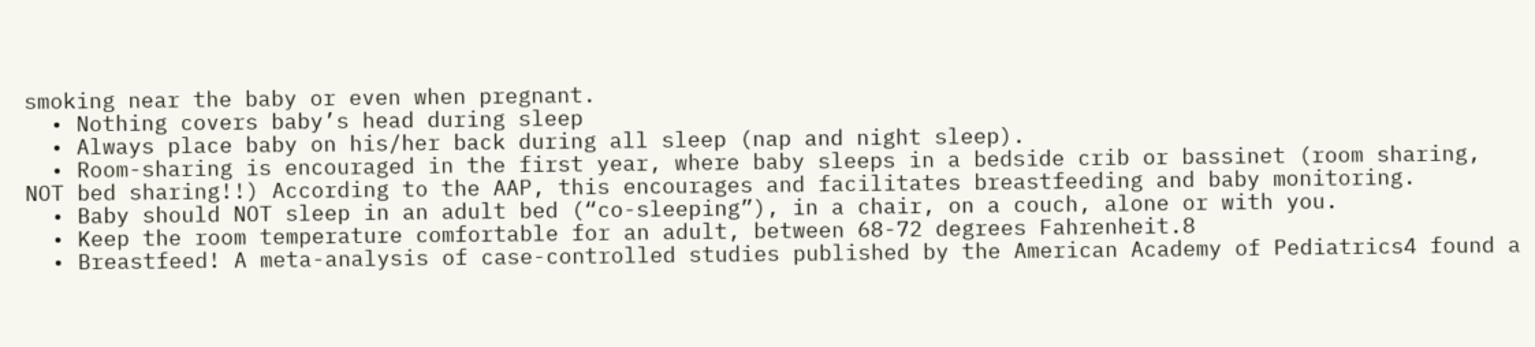smoking near the baby or even when pregnant.
  • Nothing covers baby’s head during sleep
  • Always place baby on his/her back during all sleep (nap and night sleep).
  • Room-sharing is encouraged in the first year, where baby sleeps in a bedside crib or bassinet (room sharing, NOT bed sharing!!) According to the AAP, this encourages and facilitates breastfeeding and baby monitoring.
  • Baby should NOT sleep in an adult bed (“co-sleeping”), in a chair, on a couch, alone or with you.
  • Keep the room temperature comfortable for an adult, between 68-72 degrees Fahrenheit.8
  • Breastfeed! A meta-analysis of case-controlled studies published by the American Academy of Pediatrics4 found a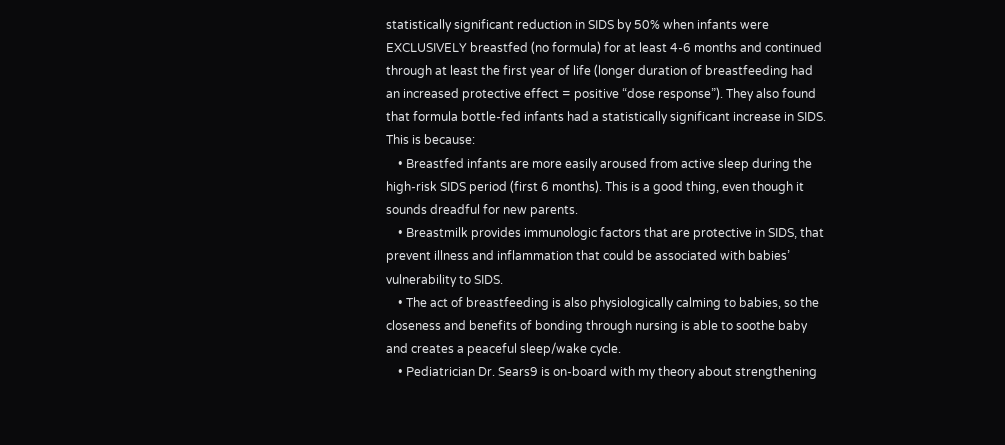statistically significant reduction in SIDS by 50% when infants were EXCLUSIVELY breastfed (no formula) for at least 4-6 months and continued through at least the first year of life (longer duration of breastfeeding had an increased protective effect = positive “dose response”). They also found that formula bottle-fed infants had a statistically significant increase in SIDS. This is because:
    • Breastfed infants are more easily aroused from active sleep during the high-risk SIDS period (first 6 months). This is a good thing, even though it sounds dreadful for new parents.
    • Breastmilk provides immunologic factors that are protective in SIDS, that prevent illness and inflammation that could be associated with babies’ vulnerability to SIDS.
    • The act of breastfeeding is also physiologically calming to babies, so the closeness and benefits of bonding through nursing is able to soothe baby and creates a peaceful sleep/wake cycle.
    • Pediatrician Dr. Sears9 is on-board with my theory about strengthening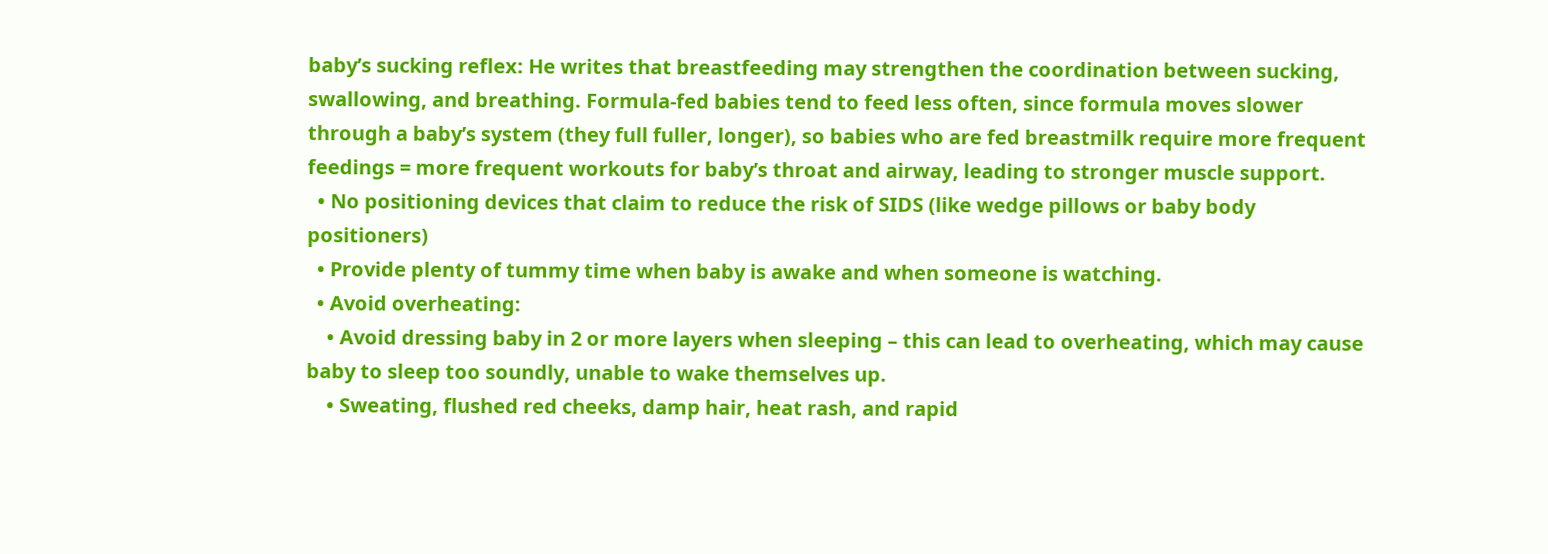baby’s sucking reflex: He writes that breastfeeding may strengthen the coordination between sucking, swallowing, and breathing. Formula-fed babies tend to feed less often, since formula moves slower through a baby’s system (they full fuller, longer), so babies who are fed breastmilk require more frequent feedings = more frequent workouts for baby’s throat and airway, leading to stronger muscle support.
  • No positioning devices that claim to reduce the risk of SIDS (like wedge pillows or baby body positioners)
  • Provide plenty of tummy time when baby is awake and when someone is watching.
  • Avoid overheating:
    • Avoid dressing baby in 2 or more layers when sleeping – this can lead to overheating, which may cause baby to sleep too soundly, unable to wake themselves up.
    • Sweating, flushed red cheeks, damp hair, heat rash, and rapid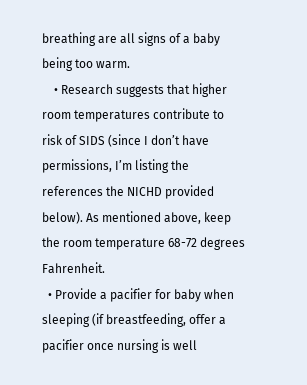breathing are all signs of a baby being too warm.
    • Research suggests that higher room temperatures contribute to risk of SIDS (since I don’t have permissions, I’m listing the references the NICHD provided below). As mentioned above, keep the room temperature 68-72 degrees Fahrenheit.
  • Provide a pacifier for baby when sleeping (if breastfeeding, offer a pacifier once nursing is well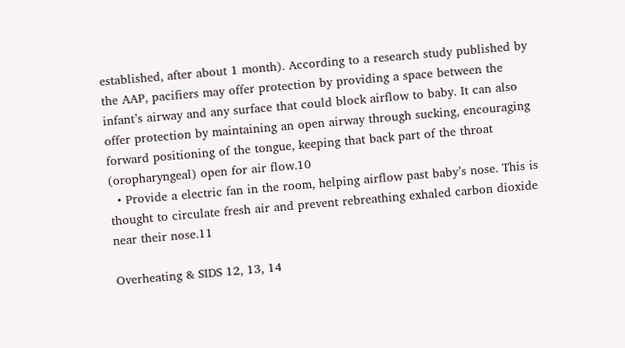established, after about 1 month). According to a research study published by the AAP, pacifiers may offer protection by providing a space between the infant’s airway and any surface that could block airflow to baby. It can also offer protection by maintaining an open airway through sucking, encouraging forward positioning of the tongue, keeping that back part of the throat (oropharyngeal) open for air flow.10
  • Provide a electric fan in the room, helping airflow past baby’s nose. This is thought to circulate fresh air and prevent rebreathing exhaled carbon dioxide near their nose.11

Overheating & SIDS 12, 13, 14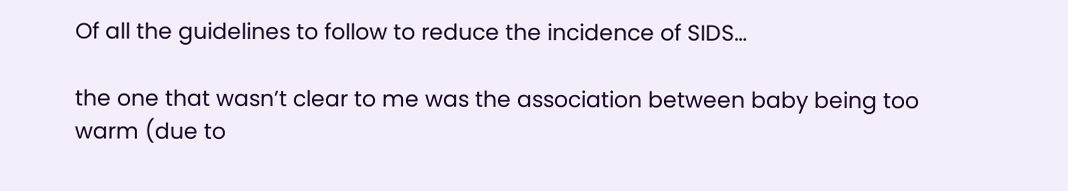Of all the guidelines to follow to reduce the incidence of SIDS…

the one that wasn’t clear to me was the association between baby being too warm (due to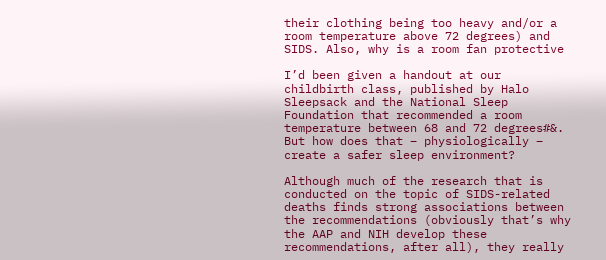their clothing being too heavy and/or a room temperature above 72 degrees) and SIDS. Also, why is a room fan protective

I’d been given a handout at our childbirth class, published by Halo Sleepsack and the National Sleep Foundation that recommended a room temperature between 68 and 72 degrees#&. But how does that – physiologically – create a safer sleep environment?

Although much of the research that is conducted on the topic of SIDS-related deaths finds strong associations between the recommendations (obviously that’s why the AAP and NIH develop these recommendations, after all), they really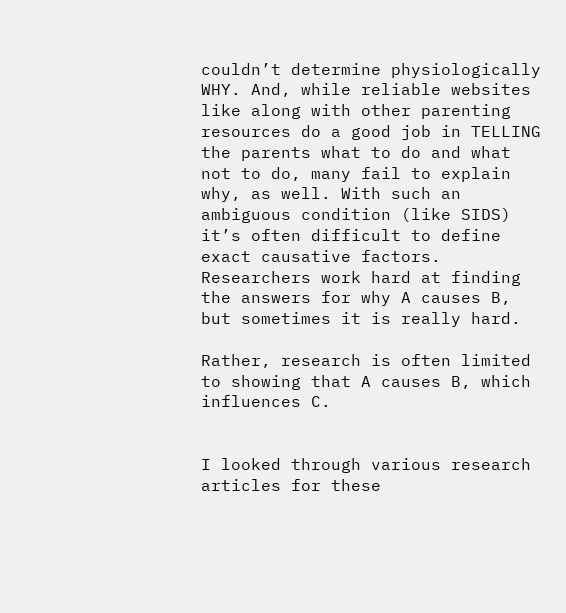couldn’t determine physiologically WHY. And, while reliable websites like along with other parenting resources do a good job in TELLING the parents what to do and what not to do, many fail to explain why, as well. With such an ambiguous condition (like SIDS) it’s often difficult to define exact causative factors. Researchers work hard at finding the answers for why A causes B, but sometimes it is really hard.

Rather, research is often limited to showing that A causes B, which influences C.


I looked through various research articles for these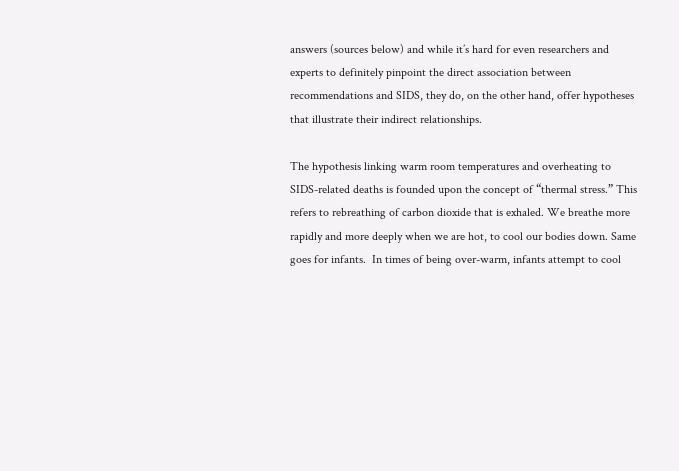answers (sources below) and while it’s hard for even researchers and experts to definitely pinpoint the direct association between recommendations and SIDS, they do, on the other hand, offer hypotheses that illustrate their indirect relationships.

The hypothesis linking warm room temperatures and overheating to SIDS-related deaths is founded upon the concept of “thermal stress.” This refers to rebreathing of carbon dioxide that is exhaled. We breathe more rapidly and more deeply when we are hot, to cool our bodies down. Same goes for infants.  In times of being over-warm, infants attempt to cool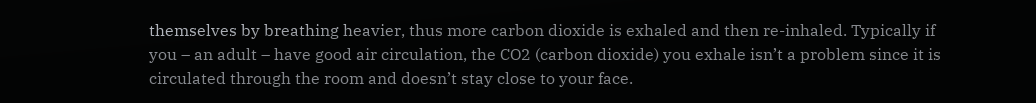themselves by breathing heavier, thus more carbon dioxide is exhaled and then re-inhaled. Typically if you – an adult – have good air circulation, the CO2 (carbon dioxide) you exhale isn’t a problem since it is circulated through the room and doesn’t stay close to your face.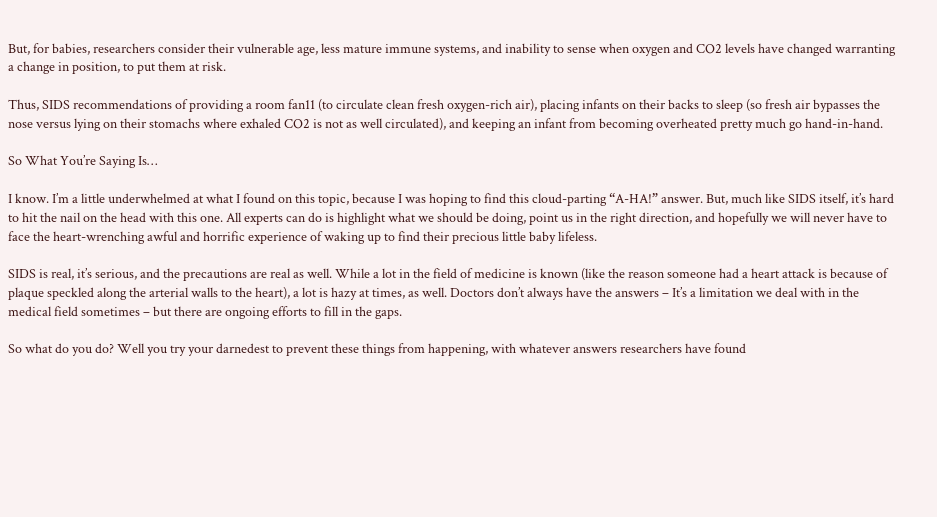But, for babies, researchers consider their vulnerable age, less mature immune systems, and inability to sense when oxygen and CO2 levels have changed warranting a change in position, to put them at risk.

Thus, SIDS recommendations of providing a room fan11 (to circulate clean fresh oxygen-rich air), placing infants on their backs to sleep (so fresh air bypasses the nose versus lying on their stomachs where exhaled CO2 is not as well circulated), and keeping an infant from becoming overheated pretty much go hand-in-hand.

So What You’re Saying Is…

I know. I’m a little underwhelmed at what I found on this topic, because I was hoping to find this cloud-parting “A-HA!” answer. But, much like SIDS itself, it’s hard to hit the nail on the head with this one. All experts can do is highlight what we should be doing, point us in the right direction, and hopefully we will never have to face the heart-wrenching awful and horrific experience of waking up to find their precious little baby lifeless.

SIDS is real, it’s serious, and the precautions are real as well. While a lot in the field of medicine is known (like the reason someone had a heart attack is because of plaque speckled along the arterial walls to the heart), a lot is hazy at times, as well. Doctors don’t always have the answers – It’s a limitation we deal with in the medical field sometimes – but there are ongoing efforts to fill in the gaps.

So what do you do? Well you try your darnedest to prevent these things from happening, with whatever answers researchers have found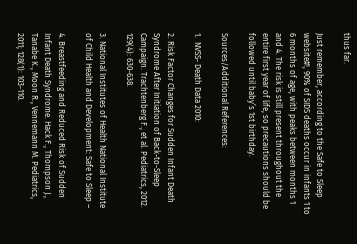thus far.

Just remember, according to the Safe to Sleep website#!, 90% of SIDS deaths occur in infants 1 to 6 months of age, with peaks between months 1 and 4. The risk is still present throughout the entire first year of life, so precautions should be followed until baby’s 1st birthday.

Sources/Additional References:

1.  NVSS- Death Data 2010:

2. Risk Factor Changes for Sudden Infant Death Syndrome After Initiation of Back-to-Sleep Campaign. Trachtenberg F., et al. Pediatrics, 2012. 129(4): 630-638.

3. National Institutes of Health National Institute of Child Health and Development: Safe to Sleep –

4. Breastfeeding and Reduced Risk of Sudden Infant Death Syndrome. Hack F., Thompson J., Tanabe K., Moon R., Vennemann M. Pediatrics, 2011; 128(1): 103-110.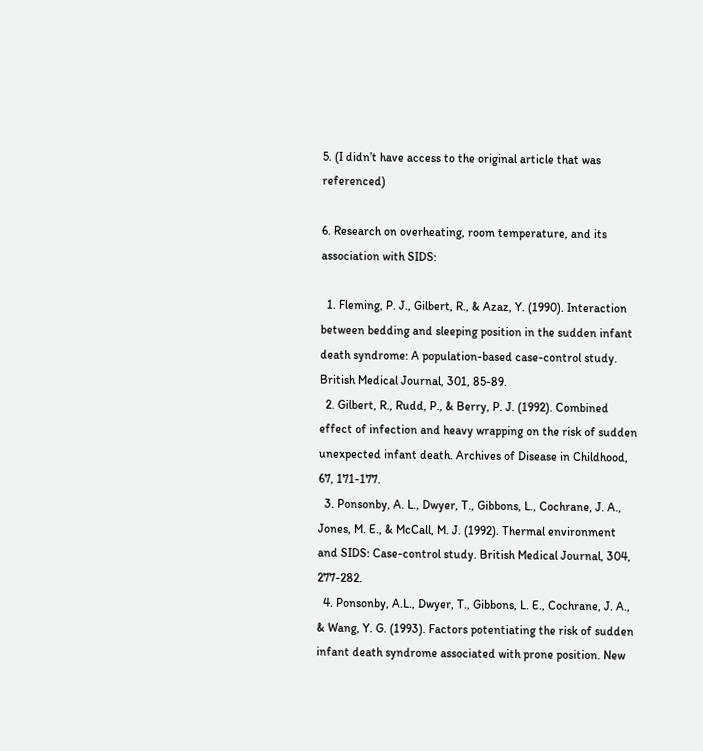5. (I didn’t have access to the original article that was referenced)

6. Research on overheating, room temperature, and its association with SIDS:

  1. Fleming, P. J., Gilbert, R., & Azaz, Y. (1990). Interaction between bedding and sleeping position in the sudden infant death syndrome: A population-based case-control study. British Medical Journal, 301, 85-89.
  2. Gilbert, R., Rudd, P., & Berry, P. J. (1992). Combined effect of infection and heavy wrapping on the risk of sudden unexpected infant death. Archives of Disease in Childhood, 67, 171-177.
  3. Ponsonby, A. L., Dwyer, T., Gibbons, L., Cochrane, J. A., Jones, M. E., & McCall, M. J. (1992). Thermal environment and SIDS: Case-control study. British Medical Journal, 304, 277-282.
  4. Ponsonby, A.L., Dwyer, T., Gibbons, L. E., Cochrane, J. A., & Wang, Y. G. (1993). Factors potentiating the risk of sudden infant death syndrome associated with prone position. New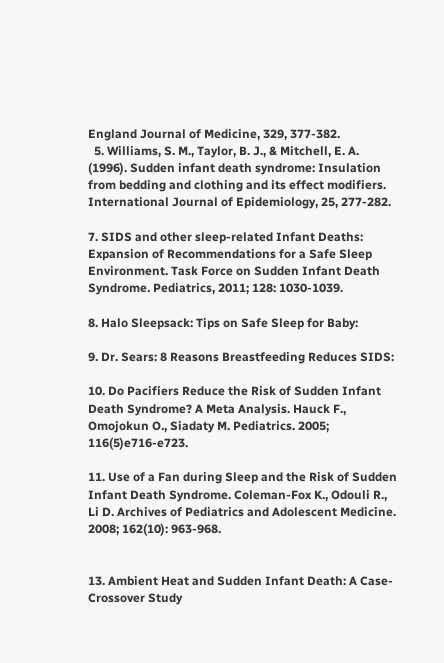England Journal of Medicine, 329, 377-382.
  5. Williams, S. M., Taylor, B. J., & Mitchell, E. A. (1996). Sudden infant death syndrome: Insulation from bedding and clothing and its effect modifiers. International Journal of Epidemiology, 25, 277-282.

7. SIDS and other sleep-related Infant Deaths: Expansion of Recommendations for a Safe Sleep Environment. Task Force on Sudden Infant Death Syndrome. Pediatrics, 2011; 128: 1030-1039.

8. Halo Sleepsack: Tips on Safe Sleep for Baby:

9. Dr. Sears: 8 Reasons Breastfeeding Reduces SIDS:

10. Do Pacifiers Reduce the Risk of Sudden Infant Death Syndrome? A Meta Analysis. Hauck F., Omojokun O., Siadaty M. Pediatrics. 2005; 116(5)e716-e723.

11. Use of a Fan during Sleep and the Risk of Sudden Infant Death Syndrome. Coleman-Fox K., Odouli R., Li D. Archives of Pediatrics and Adolescent Medicine. 2008; 162(10): 963-968.


13. Ambient Heat and Sudden Infant Death: A Case-Crossover Study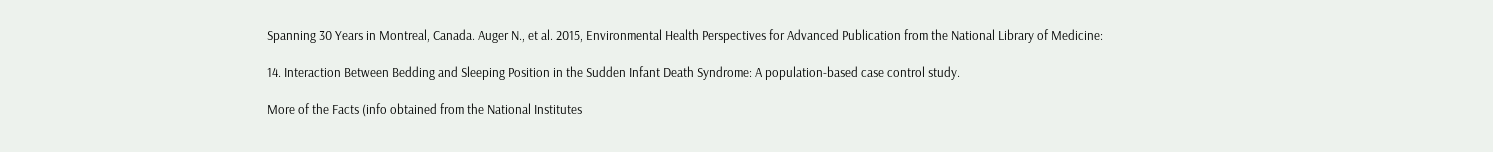Spanning 30 Years in Montreal, Canada. Auger N., et al. 2015, Environmental Health Perspectives for Advanced Publication from the National Library of Medicine:

14. Interaction Between Bedding and Sleeping Position in the Sudden Infant Death Syndrome: A population-based case control study.

More of the Facts (info obtained from the National Institutes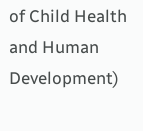of Child Health and Human Development)